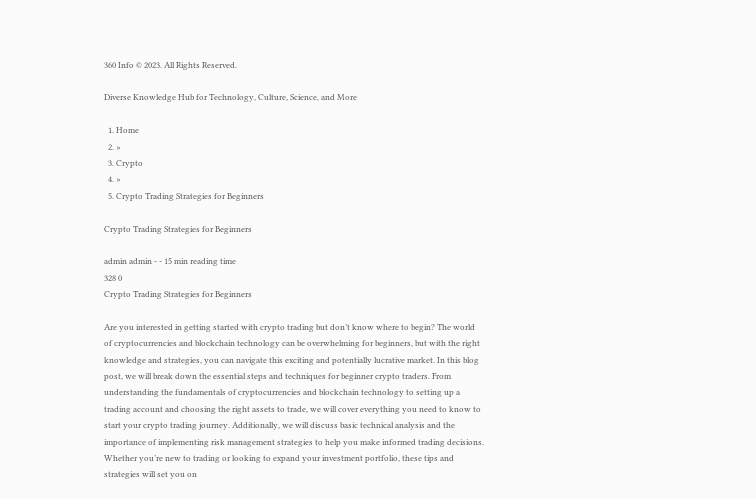360 Info © 2023. All Rights Reserved.

Diverse Knowledge Hub for Technology, Culture, Science, and More

  1. Home
  2. »
  3. Crypto
  4. »
  5. Crypto Trading Strategies for Beginners

Crypto Trading Strategies for Beginners

admin admin - - 15 min reading time
328 0
Crypto Trading Strategies for Beginners

Are you interested in getting started with crypto trading but don’t know where to begin? The world of cryptocurrencies and blockchain technology can be overwhelming for beginners, but with the right knowledge and strategies, you can navigate this exciting and potentially lucrative market. In this blog post, we will break down the essential steps and techniques for beginner crypto traders. From understanding the fundamentals of cryptocurrencies and blockchain technology to setting up a trading account and choosing the right assets to trade, we will cover everything you need to know to start your crypto trading journey. Additionally, we will discuss basic technical analysis and the importance of implementing risk management strategies to help you make informed trading decisions. Whether you’re new to trading or looking to expand your investment portfolio, these tips and strategies will set you on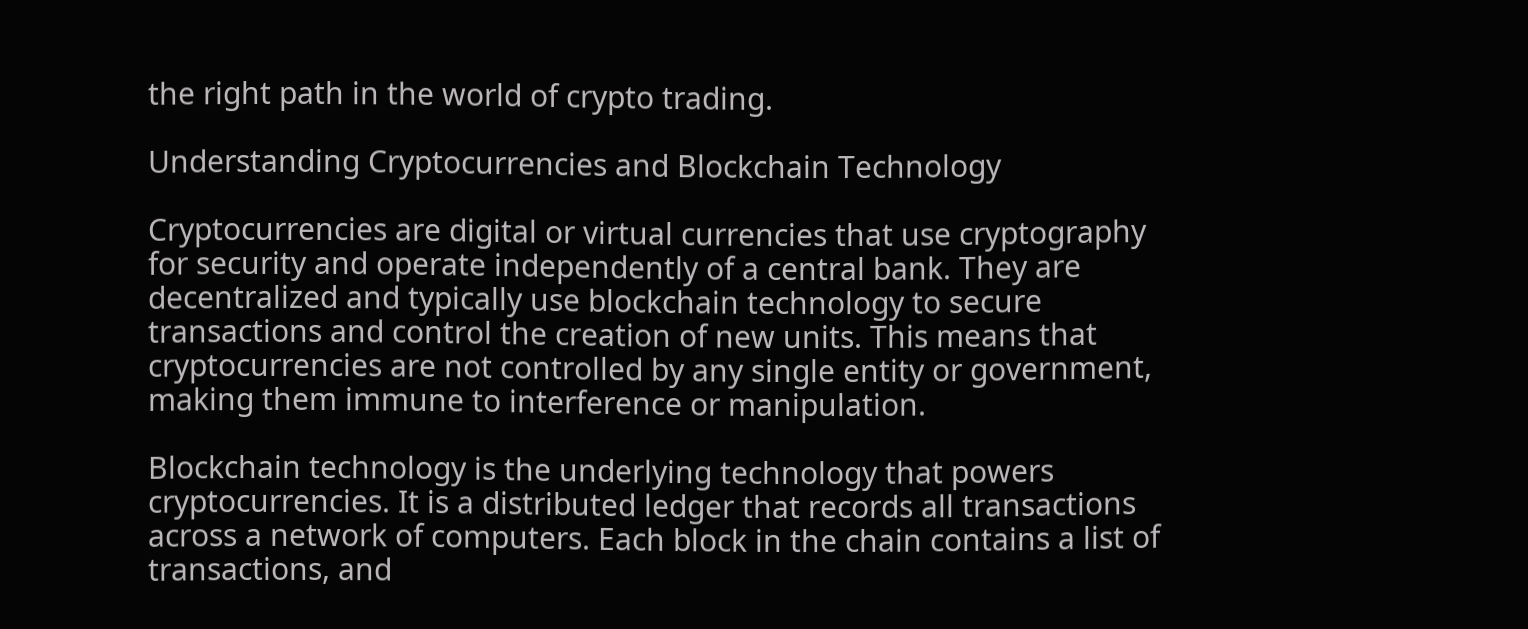the right path in the world of crypto trading.

Understanding Cryptocurrencies and Blockchain Technology

Cryptocurrencies are digital or virtual currencies that use cryptography for security and operate independently of a central bank. They are decentralized and typically use blockchain technology to secure transactions and control the creation of new units. This means that cryptocurrencies are not controlled by any single entity or government, making them immune to interference or manipulation.

Blockchain technology is the underlying technology that powers cryptocurrencies. It is a distributed ledger that records all transactions across a network of computers. Each block in the chain contains a list of transactions, and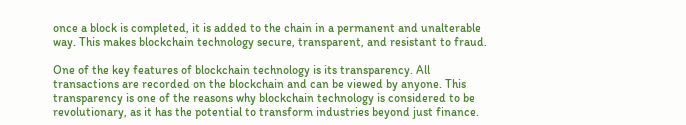once a block is completed, it is added to the chain in a permanent and unalterable way. This makes blockchain technology secure, transparent, and resistant to fraud.

One of the key features of blockchain technology is its transparency. All transactions are recorded on the blockchain and can be viewed by anyone. This transparency is one of the reasons why blockchain technology is considered to be revolutionary, as it has the potential to transform industries beyond just finance.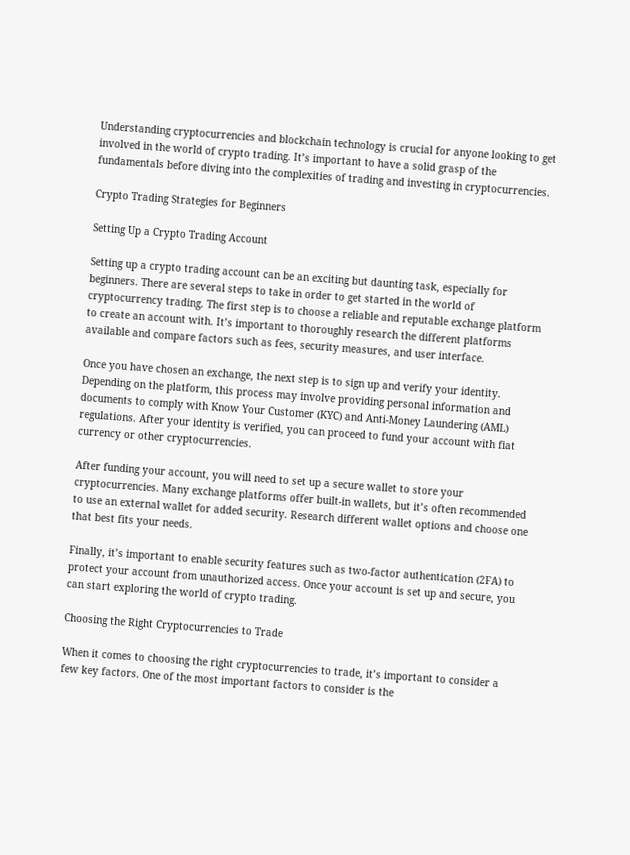Understanding cryptocurrencies and blockchain technology is crucial for anyone looking to get involved in the world of crypto trading. It’s important to have a solid grasp of the fundamentals before diving into the complexities of trading and investing in cryptocurrencies.

Crypto Trading Strategies for Beginners

Setting Up a Crypto Trading Account

Setting up a crypto trading account can be an exciting but daunting task, especially for beginners. There are several steps to take in order to get started in the world of cryptocurrency trading. The first step is to choose a reliable and reputable exchange platform to create an account with. It’s important to thoroughly research the different platforms available and compare factors such as fees, security measures, and user interface.

Once you have chosen an exchange, the next step is to sign up and verify your identity. Depending on the platform, this process may involve providing personal information and documents to comply with Know Your Customer (KYC) and Anti-Money Laundering (AML) regulations. After your identity is verified, you can proceed to fund your account with fiat currency or other cryptocurrencies.

After funding your account, you will need to set up a secure wallet to store your cryptocurrencies. Many exchange platforms offer built-in wallets, but it’s often recommended to use an external wallet for added security. Research different wallet options and choose one that best fits your needs.

Finally, it’s important to enable security features such as two-factor authentication (2FA) to protect your account from unauthorized access. Once your account is set up and secure, you can start exploring the world of crypto trading.

Choosing the Right Cryptocurrencies to Trade

When it comes to choosing the right cryptocurrencies to trade, it’s important to consider a few key factors. One of the most important factors to consider is the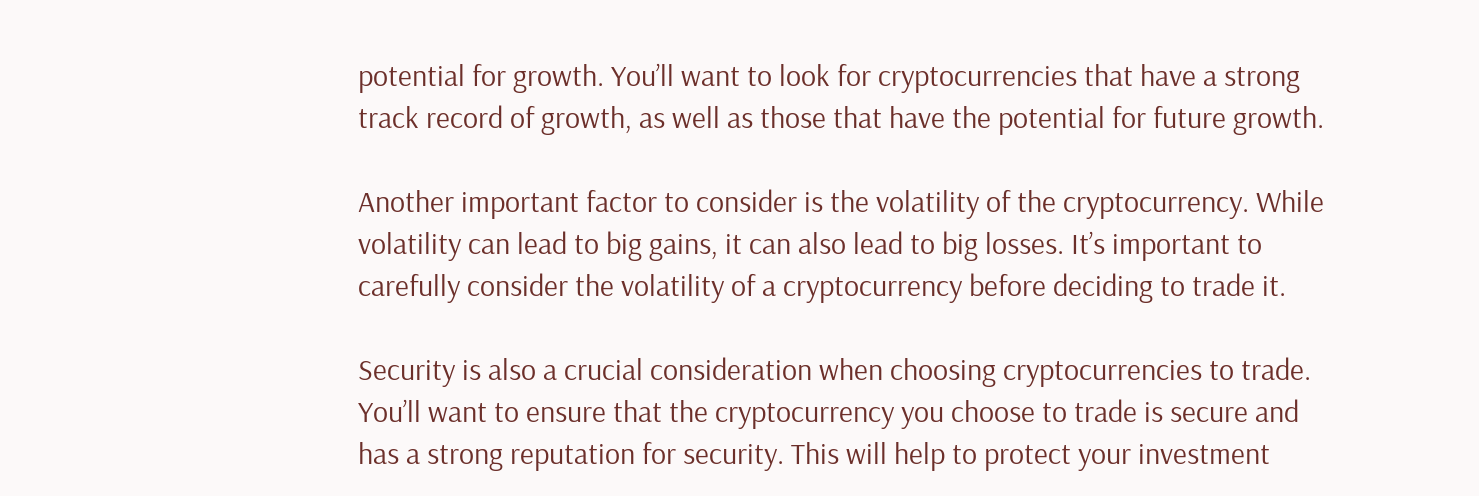potential for growth. You’ll want to look for cryptocurrencies that have a strong track record of growth, as well as those that have the potential for future growth.

Another important factor to consider is the volatility of the cryptocurrency. While volatility can lead to big gains, it can also lead to big losses. It’s important to carefully consider the volatility of a cryptocurrency before deciding to trade it.

Security is also a crucial consideration when choosing cryptocurrencies to trade. You’ll want to ensure that the cryptocurrency you choose to trade is secure and has a strong reputation for security. This will help to protect your investment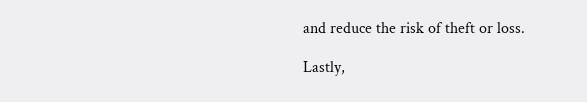and reduce the risk of theft or loss.

Lastly,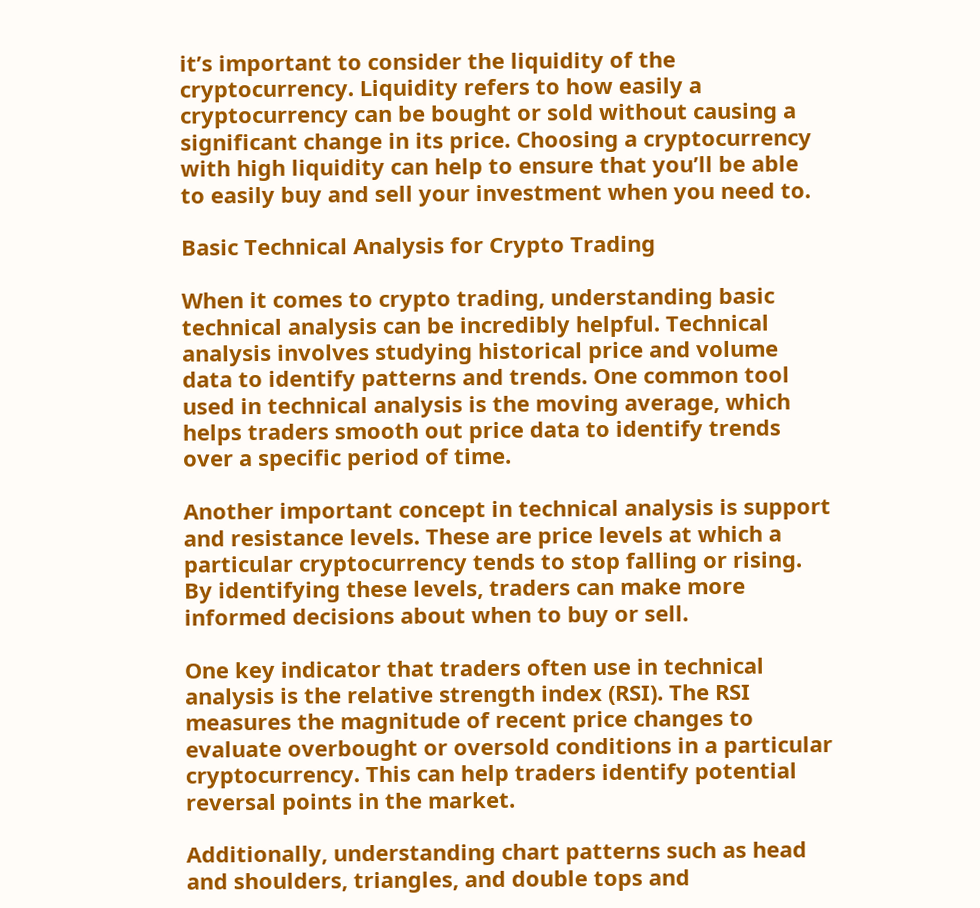it’s important to consider the liquidity of the cryptocurrency. Liquidity refers to how easily a cryptocurrency can be bought or sold without causing a significant change in its price. Choosing a cryptocurrency with high liquidity can help to ensure that you’ll be able to easily buy and sell your investment when you need to.

Basic Technical Analysis for Crypto Trading

When it comes to crypto trading, understanding basic technical analysis can be incredibly helpful. Technical analysis involves studying historical price and volume data to identify patterns and trends. One common tool used in technical analysis is the moving average, which helps traders smooth out price data to identify trends over a specific period of time.

Another important concept in technical analysis is support and resistance levels. These are price levels at which a particular cryptocurrency tends to stop falling or rising. By identifying these levels, traders can make more informed decisions about when to buy or sell.

One key indicator that traders often use in technical analysis is the relative strength index (RSI). The RSI measures the magnitude of recent price changes to evaluate overbought or oversold conditions in a particular cryptocurrency. This can help traders identify potential reversal points in the market.

Additionally, understanding chart patterns such as head and shoulders, triangles, and double tops and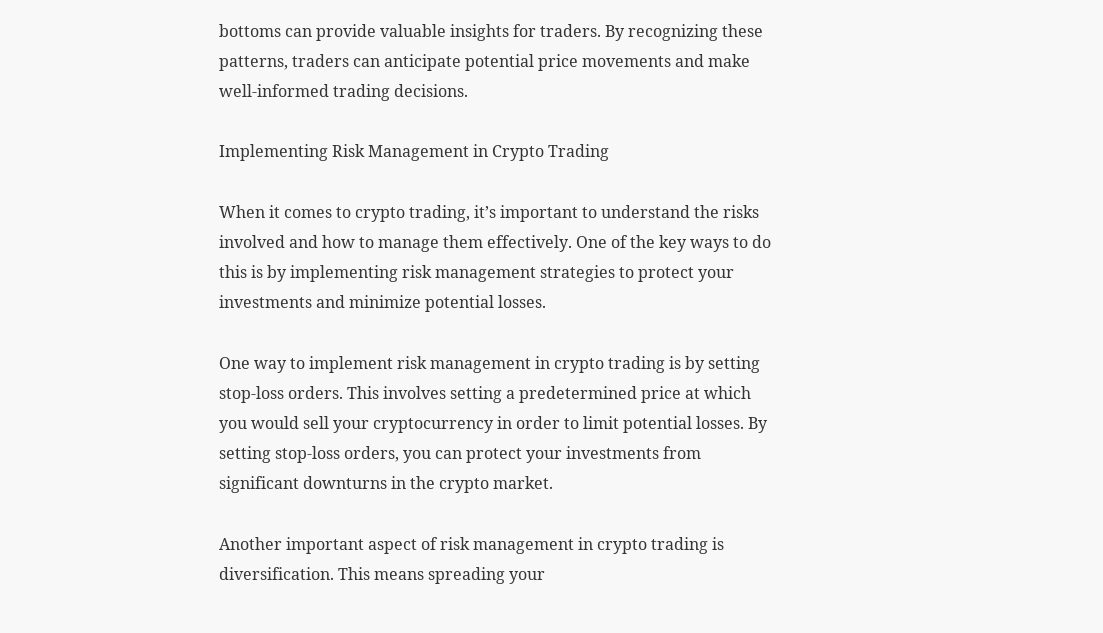bottoms can provide valuable insights for traders. By recognizing these patterns, traders can anticipate potential price movements and make well-informed trading decisions.

Implementing Risk Management in Crypto Trading

When it comes to crypto trading, it’s important to understand the risks involved and how to manage them effectively. One of the key ways to do this is by implementing risk management strategies to protect your investments and minimize potential losses.

One way to implement risk management in crypto trading is by setting stop-loss orders. This involves setting a predetermined price at which you would sell your cryptocurrency in order to limit potential losses. By setting stop-loss orders, you can protect your investments from significant downturns in the crypto market.

Another important aspect of risk management in crypto trading is diversification. This means spreading your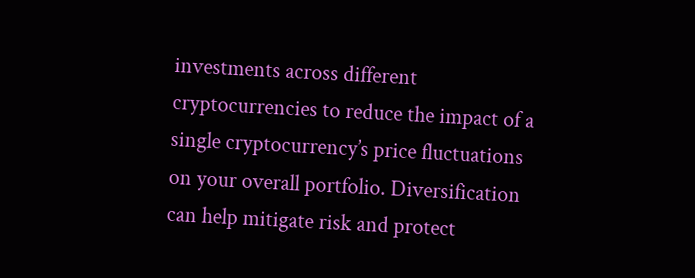investments across different cryptocurrencies to reduce the impact of a single cryptocurrency’s price fluctuations on your overall portfolio. Diversification can help mitigate risk and protect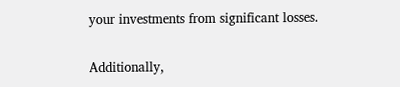your investments from significant losses.

Additionally,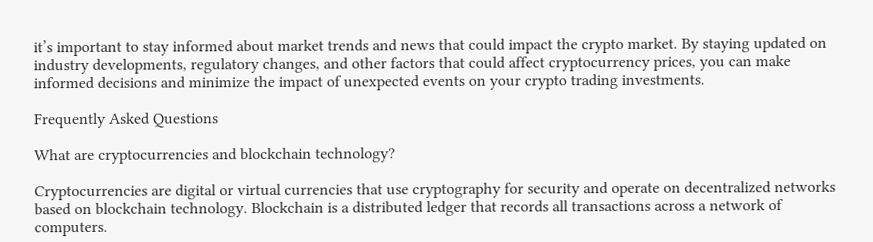it’s important to stay informed about market trends and news that could impact the crypto market. By staying updated on industry developments, regulatory changes, and other factors that could affect cryptocurrency prices, you can make informed decisions and minimize the impact of unexpected events on your crypto trading investments.

Frequently Asked Questions

What are cryptocurrencies and blockchain technology?

Cryptocurrencies are digital or virtual currencies that use cryptography for security and operate on decentralized networks based on blockchain technology. Blockchain is a distributed ledger that records all transactions across a network of computers.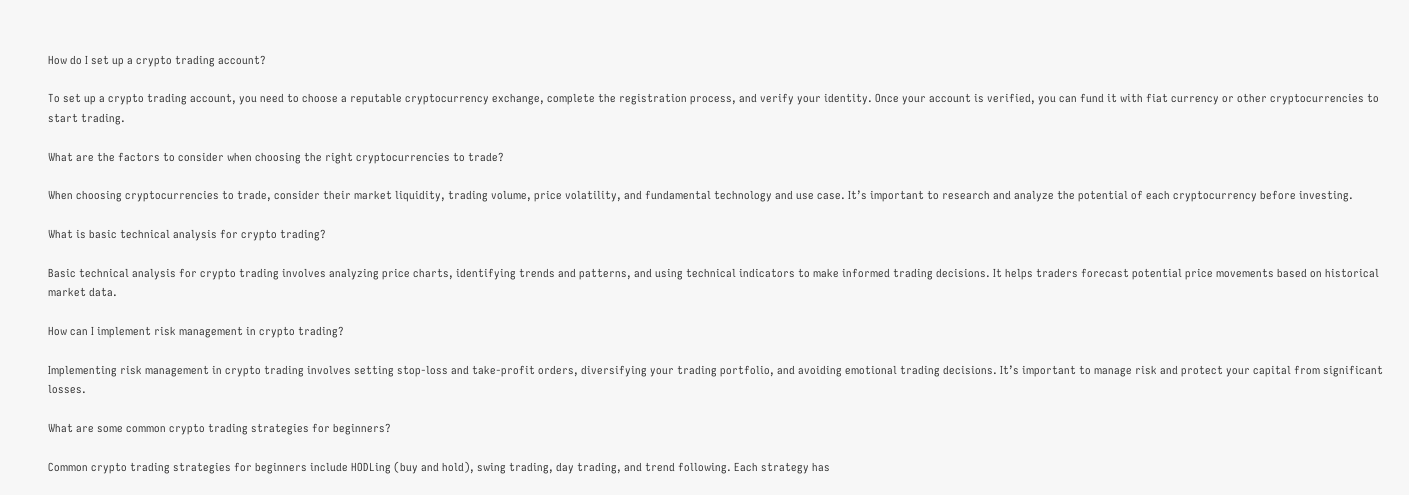How do I set up a crypto trading account?

To set up a crypto trading account, you need to choose a reputable cryptocurrency exchange, complete the registration process, and verify your identity. Once your account is verified, you can fund it with fiat currency or other cryptocurrencies to start trading.

What are the factors to consider when choosing the right cryptocurrencies to trade?

When choosing cryptocurrencies to trade, consider their market liquidity, trading volume, price volatility, and fundamental technology and use case. It’s important to research and analyze the potential of each cryptocurrency before investing.

What is basic technical analysis for crypto trading?

Basic technical analysis for crypto trading involves analyzing price charts, identifying trends and patterns, and using technical indicators to make informed trading decisions. It helps traders forecast potential price movements based on historical market data.

How can I implement risk management in crypto trading?

Implementing risk management in crypto trading involves setting stop-loss and take-profit orders, diversifying your trading portfolio, and avoiding emotional trading decisions. It’s important to manage risk and protect your capital from significant losses.

What are some common crypto trading strategies for beginners?

Common crypto trading strategies for beginners include HODLing (buy and hold), swing trading, day trading, and trend following. Each strategy has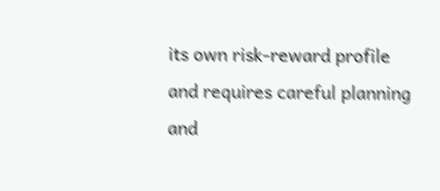its own risk-reward profile and requires careful planning and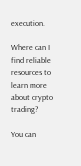execution.

Where can I find reliable resources to learn more about crypto trading?

You can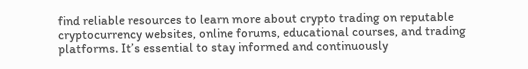find reliable resources to learn more about crypto trading on reputable cryptocurrency websites, online forums, educational courses, and trading platforms. It’s essential to stay informed and continuously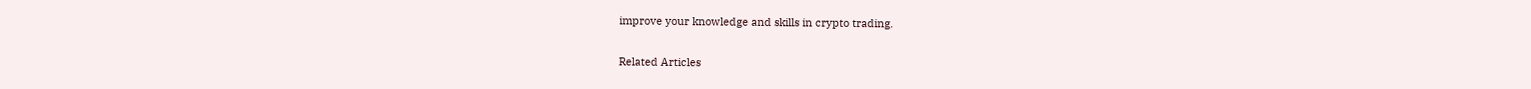improve your knowledge and skills in crypto trading.

Related Articles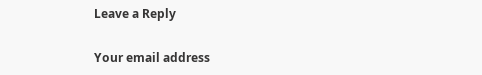Leave a Reply

Your email address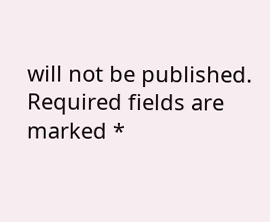will not be published. Required fields are marked *